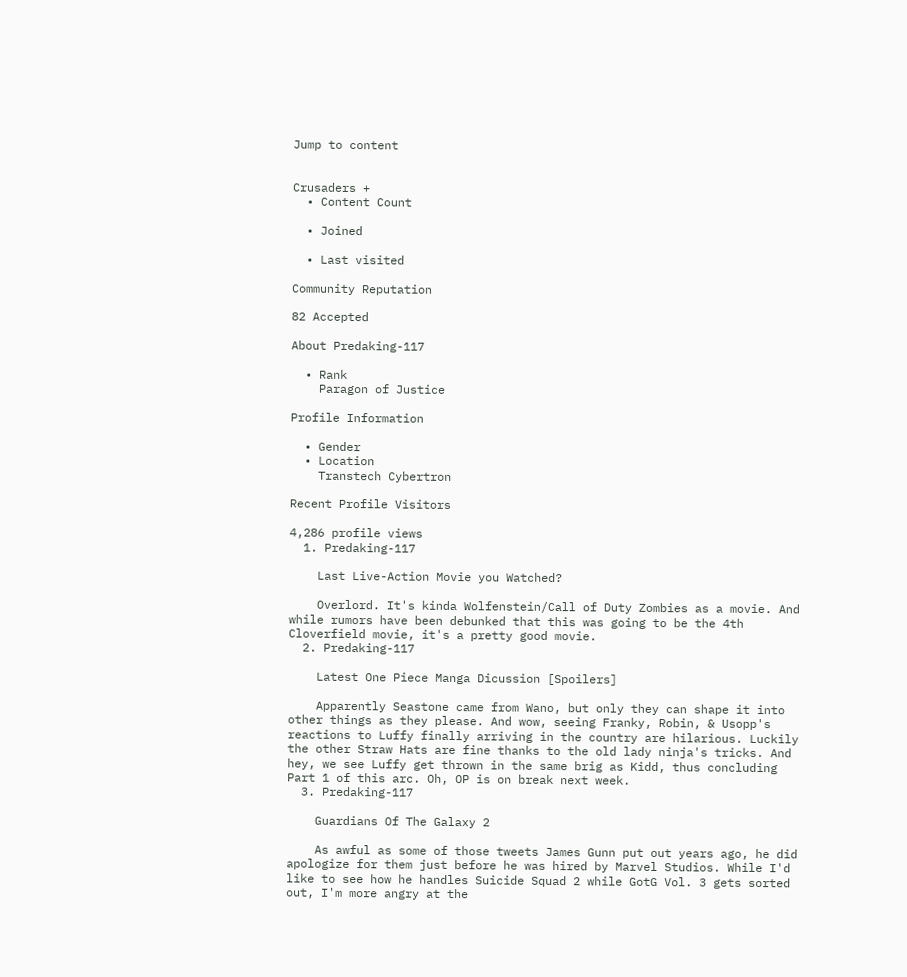Jump to content


Crusaders +
  • Content Count

  • Joined

  • Last visited

Community Reputation

82 Accepted

About Predaking-117

  • Rank
    Paragon of Justice

Profile Information

  • Gender
  • Location
    Transtech Cybertron

Recent Profile Visitors

4,286 profile views
  1. Predaking-117

    Last Live-Action Movie you Watched?

    Overlord. It's kinda Wolfenstein/Call of Duty Zombies as a movie. And while rumors have been debunked that this was going to be the 4th Cloverfield movie, it's a pretty good movie.
  2. Predaking-117

    Latest One Piece Manga Dicussion [Spoilers]

    Apparently Seastone came from Wano, but only they can shape it into other things as they please. And wow, seeing Franky, Robin, & Usopp's reactions to Luffy finally arriving in the country are hilarious. Luckily the other Straw Hats are fine thanks to the old lady ninja's tricks. And hey, we see Luffy get thrown in the same brig as Kidd, thus concluding Part 1 of this arc. Oh, OP is on break next week.
  3. Predaking-117

    Guardians Of The Galaxy 2

    As awful as some of those tweets James Gunn put out years ago, he did apologize for them just before he was hired by Marvel Studios. While I'd like to see how he handles Suicide Squad 2 while GotG Vol. 3 gets sorted out, I'm more angry at the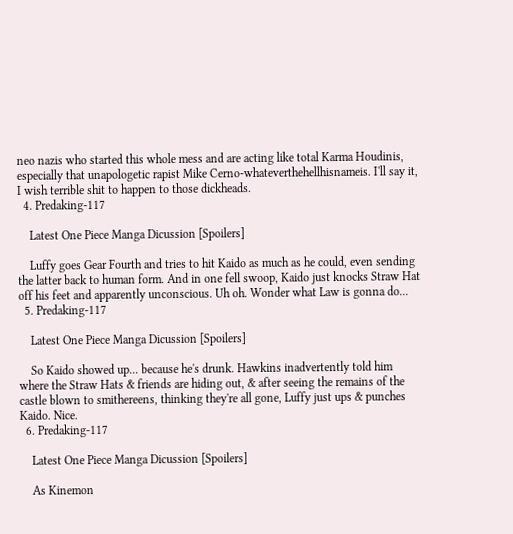neo nazis who started this whole mess and are acting like total Karma Houdinis, especially that unapologetic rapist Mike Cerno-whateverthehellhisnameis. I'll say it, I wish terrible shit to happen to those dickheads.
  4. Predaking-117

    Latest One Piece Manga Dicussion [Spoilers]

    Luffy goes Gear Fourth and tries to hit Kaido as much as he could, even sending the latter back to human form. And in one fell swoop, Kaido just knocks Straw Hat off his feet and apparently unconscious. Uh oh. Wonder what Law is gonna do...
  5. Predaking-117

    Latest One Piece Manga Dicussion [Spoilers]

    So Kaido showed up... because he's drunk. Hawkins inadvertently told him where the Straw Hats & friends are hiding out, & after seeing the remains of the castle blown to smithereens, thinking they're all gone, Luffy just ups & punches Kaido. Nice.
  6. Predaking-117

    Latest One Piece Manga Dicussion [Spoilers]

    As Kinemon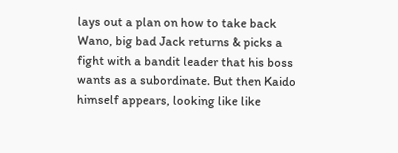lays out a plan on how to take back Wano, big bad Jack returns & picks a fight with a bandit leader that his boss wants as a subordinate. But then Kaido himself appears, looking like like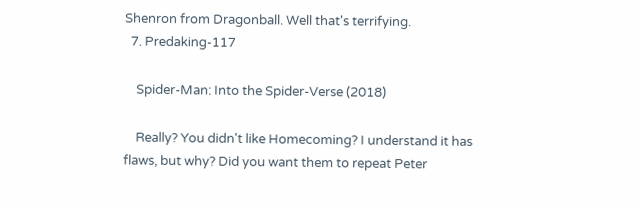Shenron from Dragonball. Well that's terrifying.
  7. Predaking-117

    Spider-Man: Into the Spider-Verse (2018)

    Really? You didn't like Homecoming? I understand it has flaws, but why? Did you want them to repeat Peter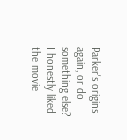Parker's origins again, or do something else? I honestly liked the movie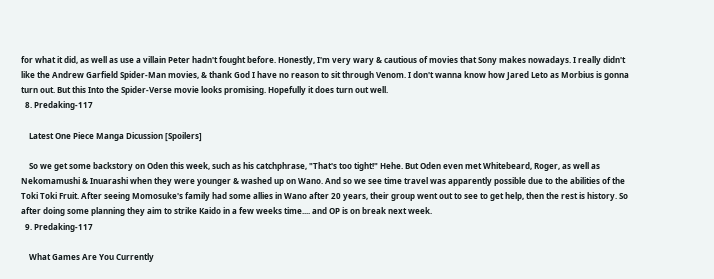for what it did, as well as use a villain Peter hadn't fought before. Honestly, I'm very wary & cautious of movies that Sony makes nowadays. I really didn't like the Andrew Garfield Spider-Man movies, & thank God I have no reason to sit through Venom. I don't wanna know how Jared Leto as Morbius is gonna turn out. But this Into the Spider-Verse movie looks promising. Hopefully it does turn out well.
  8. Predaking-117

    Latest One Piece Manga Dicussion [Spoilers]

    So we get some backstory on Oden this week, such as his catchphrase, "That's too tight!" Hehe. But Oden even met Whitebeard, Roger, as well as Nekomamushi & Inuarashi when they were younger & washed up on Wano. And so we see time travel was apparently possible due to the abilities of the Toki Toki Fruit. After seeing Momosuke's family had some allies in Wano after 20 years, their group went out to see to get help, then the rest is history. So after doing some planning they aim to strike Kaido in a few weeks time.... and OP is on break next week.
  9. Predaking-117

    What Games Are You Currently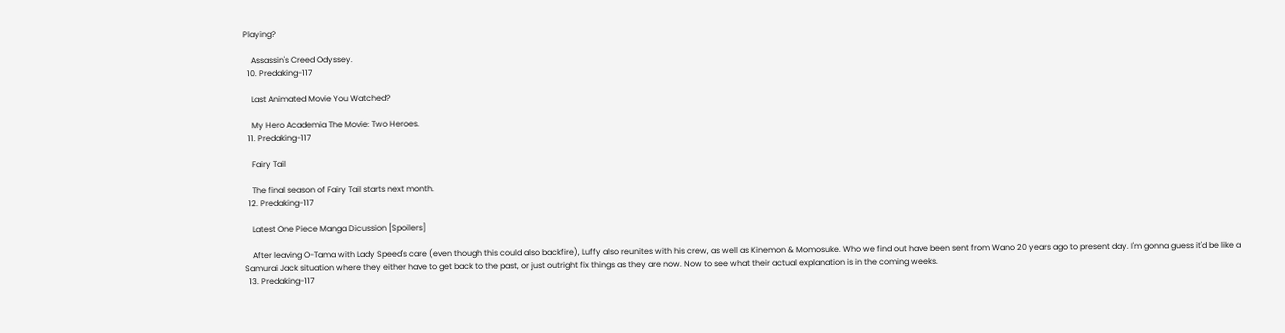Playing?

    Assassin's Creed Odyssey.
  10. Predaking-117

    Last Animated Movie You Watched?

    My Hero Academia The Movie: Two Heroes.
  11. Predaking-117

    Fairy Tail

    The final season of Fairy Tail starts next month.
  12. Predaking-117

    Latest One Piece Manga Dicussion [Spoilers]

    After leaving O-Tama with Lady Speed's care (even though this could also backfire), Luffy also reunites with his crew, as well as Kinemon & Momosuke. Who we find out have been sent from Wano 20 years ago to present day. I'm gonna guess it'd be like a Samurai Jack situation where they either have to get back to the past, or just outright fix things as they are now. Now to see what their actual explanation is in the coming weeks.
  13. Predaking-117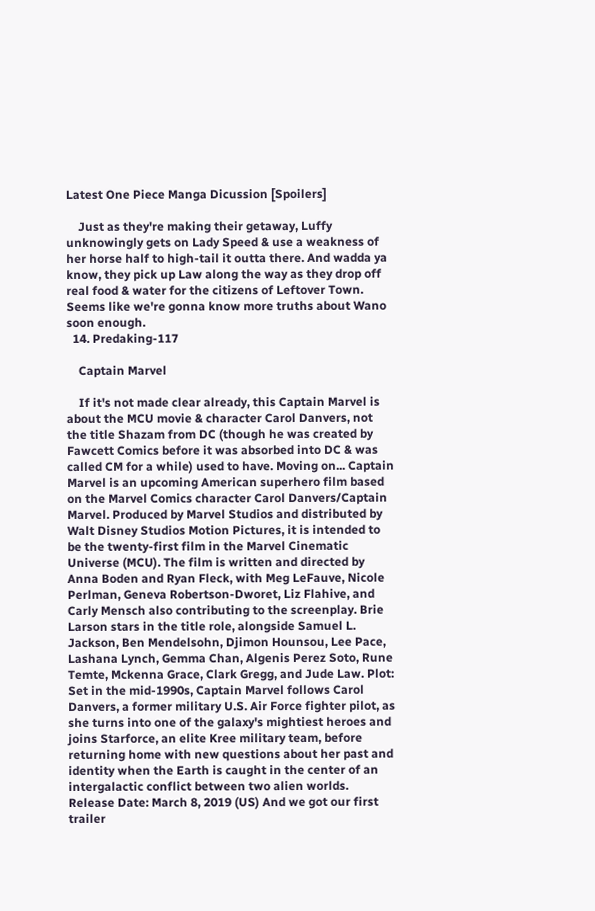Latest One Piece Manga Dicussion [Spoilers]

    Just as they're making their getaway, Luffy unknowingly gets on Lady Speed & use a weakness of her horse half to high-tail it outta there. And wadda ya know, they pick up Law along the way as they drop off real food & water for the citizens of Leftover Town. Seems like we're gonna know more truths about Wano soon enough.
  14. Predaking-117

    Captain Marvel

    If it's not made clear already, this Captain Marvel is about the MCU movie & character Carol Danvers, not the title Shazam from DC (though he was created by Fawcett Comics before it was absorbed into DC & was called CM for a while) used to have. Moving on... Captain Marvel is an upcoming American superhero film based on the Marvel Comics character Carol Danvers/Captain Marvel. Produced by Marvel Studios and distributed by Walt Disney Studios Motion Pictures, it is intended to be the twenty-first film in the Marvel Cinematic Universe (MCU). The film is written and directed by Anna Boden and Ryan Fleck, with Meg LeFauve, Nicole Perlman, Geneva Robertson-Dworet, Liz Flahive, and Carly Mensch also contributing to the screenplay. Brie Larson stars in the title role, alongside Samuel L. Jackson, Ben Mendelsohn, Djimon Hounsou, Lee Pace, Lashana Lynch, Gemma Chan, Algenis Perez Soto, Rune Temte, Mckenna Grace, Clark Gregg, and Jude Law. Plot: Set in the mid-1990s, Captain Marvel follows Carol Danvers, a former military U.S. Air Force fighter pilot, as she turns into one of the galaxy's mightiest heroes and joins Starforce, an elite Kree military team, before returning home with new questions about her past and identity when the Earth is caught in the center of an intergalactic conflict between two alien worlds. Release Date: March 8, 2019 (US) And we got our first trailer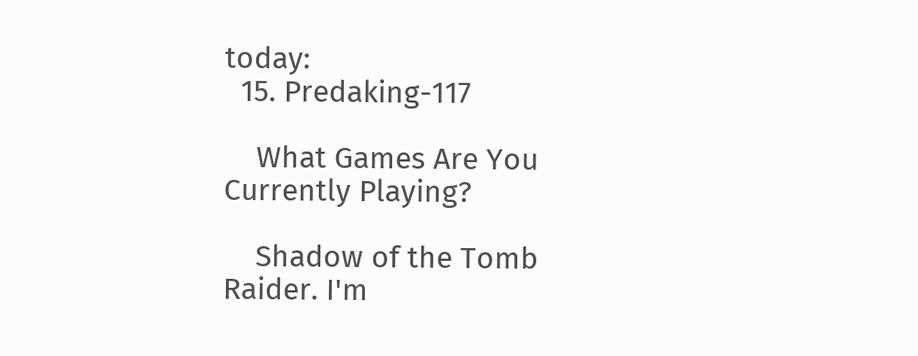today:
  15. Predaking-117

    What Games Are You Currently Playing?

    Shadow of the Tomb Raider. I'm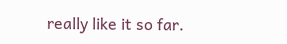really like it so far.